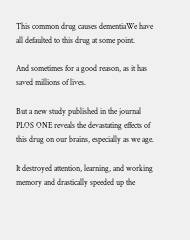This common drug causes dementiaWe have all defaulted to this drug at some point.

And sometimes for a good reason, as it has saved millions of lives.

But a new study published in the journal PLOS ONE reveals the devastating effects of this drug on our brains, especially as we age.

It destroyed attention, learning, and working memory and drastically speeded up the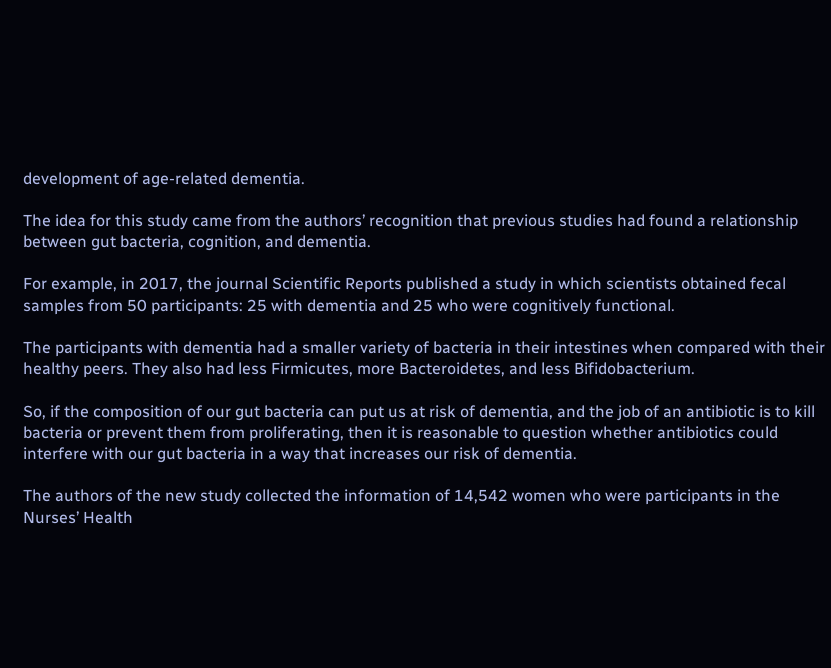development of age-related dementia.

The idea for this study came from the authors’ recognition that previous studies had found a relationship between gut bacteria, cognition, and dementia.

For example, in 2017, the journal Scientific Reports published a study in which scientists obtained fecal samples from 50 participants: 25 with dementia and 25 who were cognitively functional.

The participants with dementia had a smaller variety of bacteria in their intestines when compared with their healthy peers. They also had less Firmicutes, more Bacteroidetes, and less Bifidobacterium.

So, if the composition of our gut bacteria can put us at risk of dementia, and the job of an antibiotic is to kill bacteria or prevent them from proliferating, then it is reasonable to question whether antibiotics could interfere with our gut bacteria in a way that increases our risk of dementia.

The authors of the new study collected the information of 14,542 women who were participants in the Nurses’ Health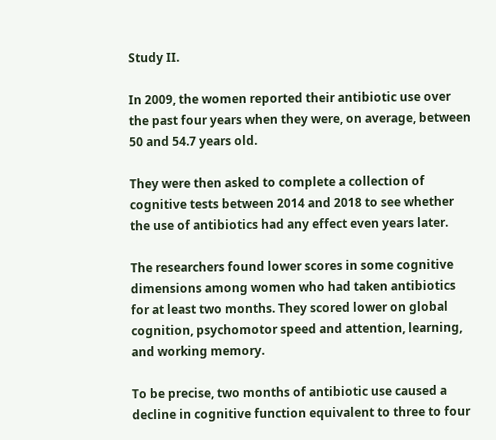Study II.

In 2009, the women reported their antibiotic use over the past four years when they were, on average, between 50 and 54.7 years old.

They were then asked to complete a collection of cognitive tests between 2014 and 2018 to see whether the use of antibiotics had any effect even years later.

The researchers found lower scores in some cognitive dimensions among women who had taken antibiotics for at least two months. They scored lower on global cognition, psychomotor speed and attention, learning, and working memory.

To be precise, two months of antibiotic use caused a decline in cognitive function equivalent to three to four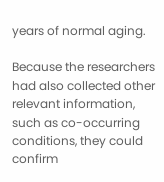years of normal aging.

Because the researchers had also collected other relevant information, such as co-occurring conditions, they could confirm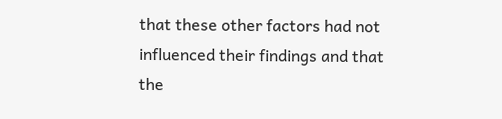that these other factors had not influenced their findings and that the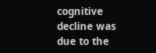cognitive decline was due to the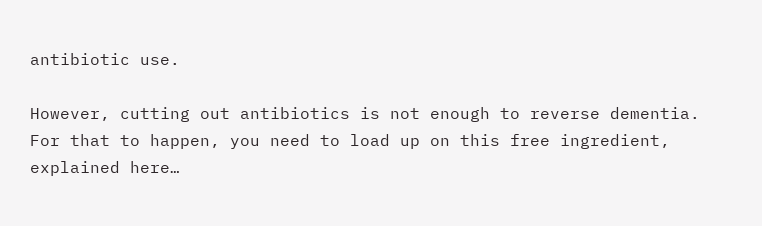antibiotic use.

However, cutting out antibiotics is not enough to reverse dementia. For that to happen, you need to load up on this free ingredient, explained here…